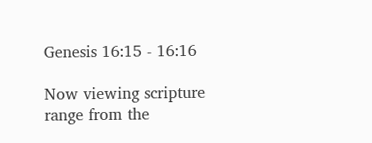Genesis 16:15 - 16:16

Now viewing scripture range from the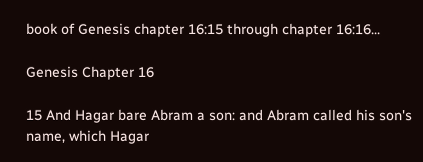book of Genesis chapter 16:15 through chapter 16:16...

Genesis Chapter 16

15 And Hagar bare Abram a son: and Abram called his son's name, which Hagar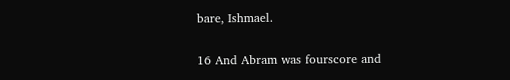bare, Ishmael.

16 And Abram was fourscore and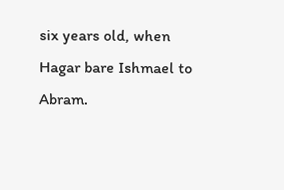six years old, when Hagar bare Ishmael to Abram.